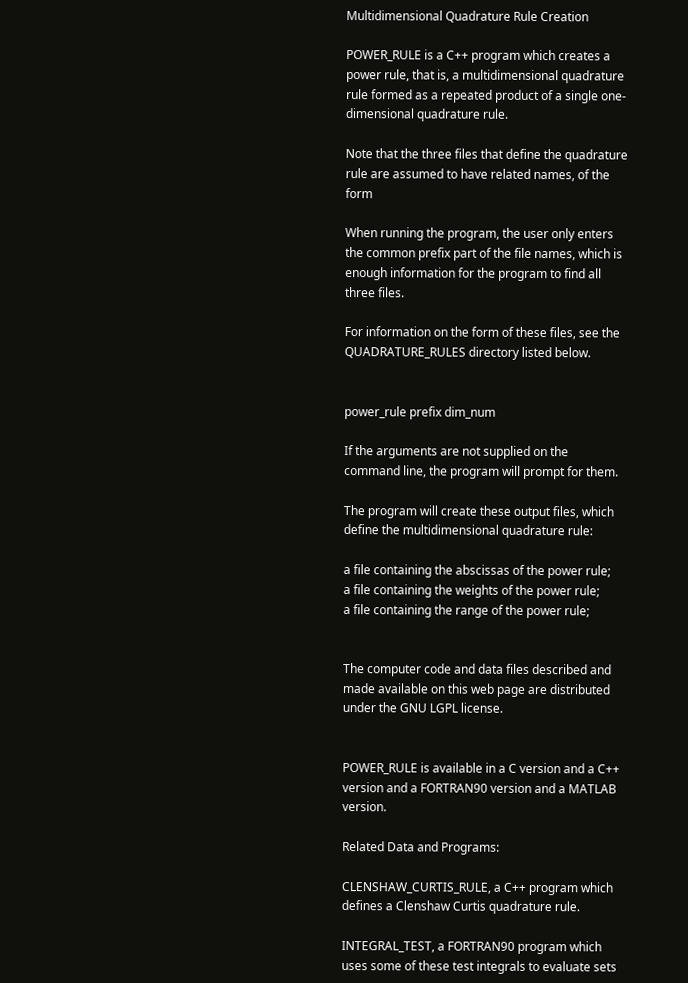Multidimensional Quadrature Rule Creation

POWER_RULE is a C++ program which creates a power rule, that is, a multidimensional quadrature rule formed as a repeated product of a single one-dimensional quadrature rule.

Note that the three files that define the quadrature rule are assumed to have related names, of the form

When running the program, the user only enters the common prefix part of the file names, which is enough information for the program to find all three files.

For information on the form of these files, see the QUADRATURE_RULES directory listed below.


power_rule prefix dim_num

If the arguments are not supplied on the command line, the program will prompt for them.

The program will create these output files, which define the multidimensional quadrature rule:

a file containing the abscissas of the power rule;
a file containing the weights of the power rule;
a file containing the range of the power rule;


The computer code and data files described and made available on this web page are distributed under the GNU LGPL license.


POWER_RULE is available in a C version and a C++ version and a FORTRAN90 version and a MATLAB version.

Related Data and Programs:

CLENSHAW_CURTIS_RULE, a C++ program which defines a Clenshaw Curtis quadrature rule.

INTEGRAL_TEST, a FORTRAN90 program which uses some of these test integrals to evaluate sets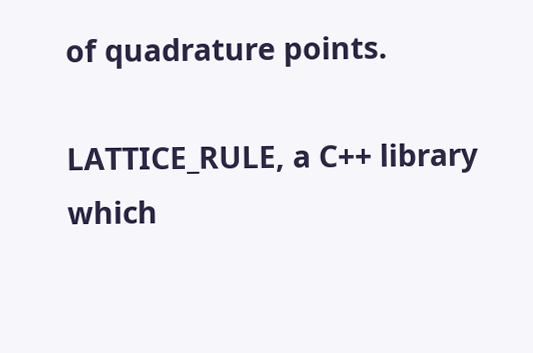of quadrature points.

LATTICE_RULE, a C++ library which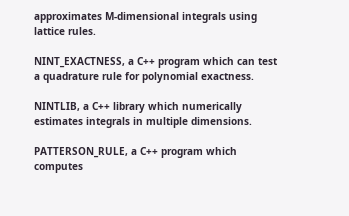approximates M-dimensional integrals using lattice rules.

NINT_EXACTNESS, a C++ program which can test a quadrature rule for polynomial exactness.

NINTLIB, a C++ library which numerically estimates integrals in multiple dimensions.

PATTERSON_RULE, a C++ program which computes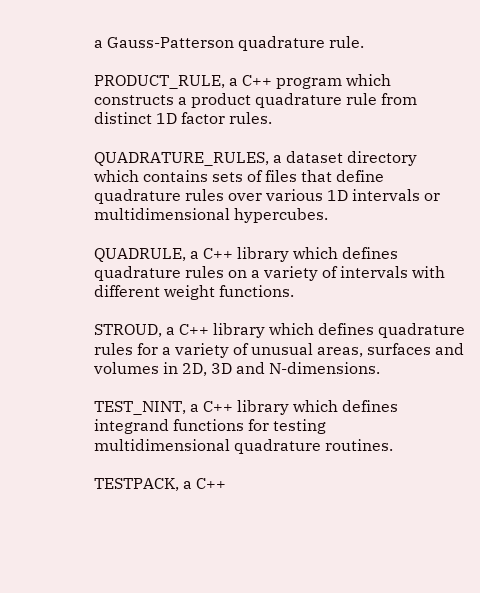a Gauss-Patterson quadrature rule.

PRODUCT_RULE, a C++ program which constructs a product quadrature rule from distinct 1D factor rules.

QUADRATURE_RULES, a dataset directory which contains sets of files that define quadrature rules over various 1D intervals or multidimensional hypercubes.

QUADRULE, a C++ library which defines quadrature rules on a variety of intervals with different weight functions.

STROUD, a C++ library which defines quadrature rules for a variety of unusual areas, surfaces and volumes in 2D, 3D and N-dimensions.

TEST_NINT, a C++ library which defines integrand functions for testing multidimensional quadrature routines.

TESTPACK, a C++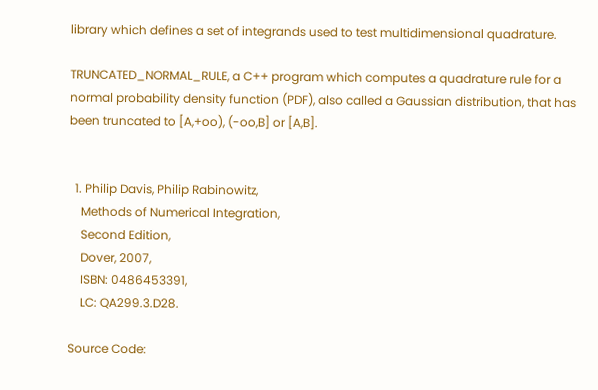library which defines a set of integrands used to test multidimensional quadrature.

TRUNCATED_NORMAL_RULE, a C++ program which computes a quadrature rule for a normal probability density function (PDF), also called a Gaussian distribution, that has been truncated to [A,+oo), (-oo,B] or [A,B].


  1. Philip Davis, Philip Rabinowitz,
    Methods of Numerical Integration,
    Second Edition,
    Dover, 2007,
    ISBN: 0486453391,
    LC: QA299.3.D28.

Source Code: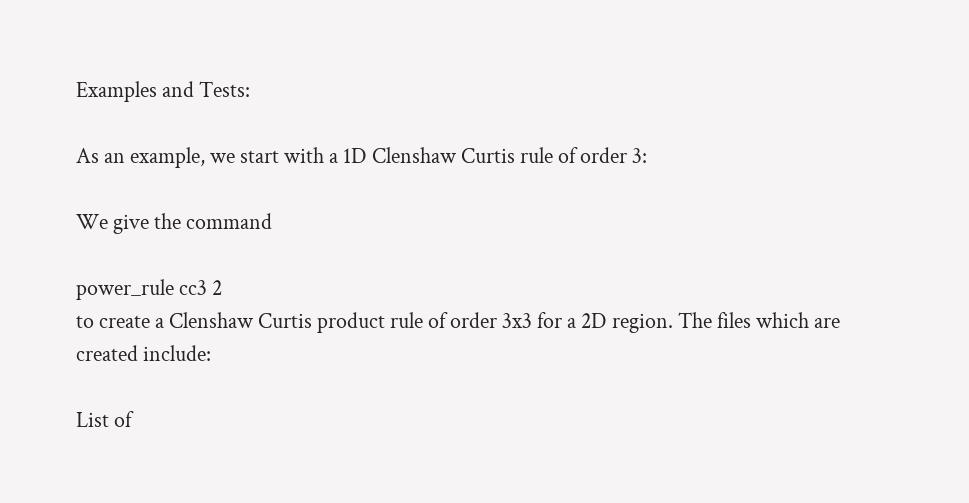Examples and Tests:

As an example, we start with a 1D Clenshaw Curtis rule of order 3:

We give the command

power_rule cc3 2
to create a Clenshaw Curtis product rule of order 3x3 for a 2D region. The files which are created include:

List of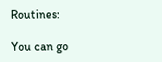Routines:

You can go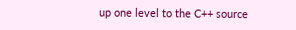up one level to the C++ source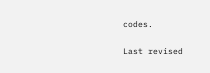codes.

Last revised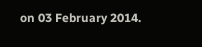on 03 February 2014.